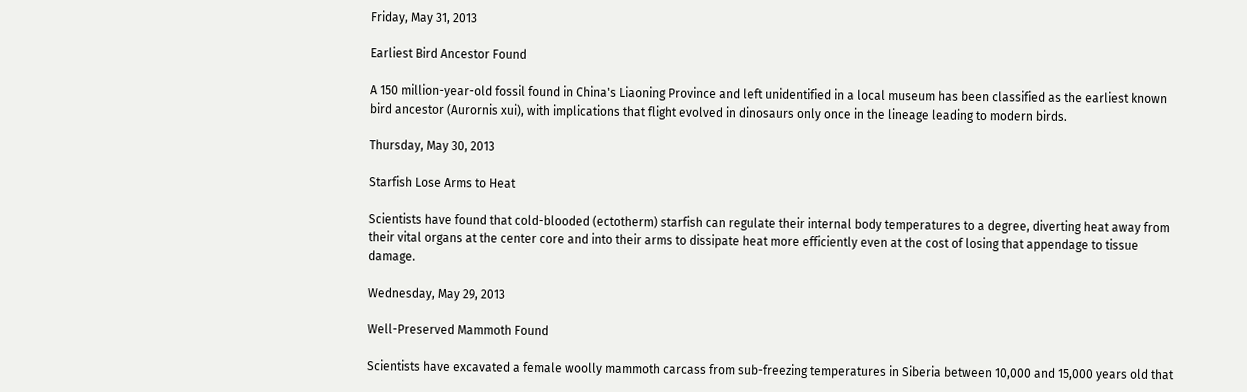Friday, May 31, 2013

Earliest Bird Ancestor Found

A 150 million-year-old fossil found in China's Liaoning Province and left unidentified in a local museum has been classified as the earliest known bird ancestor (Aurornis xui), with implications that flight evolved in dinosaurs only once in the lineage leading to modern birds.

Thursday, May 30, 2013

Starfish Lose Arms to Heat

Scientists have found that cold-blooded (ectotherm) starfish can regulate their internal body temperatures to a degree, diverting heat away from their vital organs at the center core and into their arms to dissipate heat more efficiently even at the cost of losing that appendage to tissue damage.

Wednesday, May 29, 2013

Well-Preserved Mammoth Found

Scientists have excavated a female woolly mammoth carcass from sub-freezing temperatures in Siberia between 10,000 and 15,000 years old that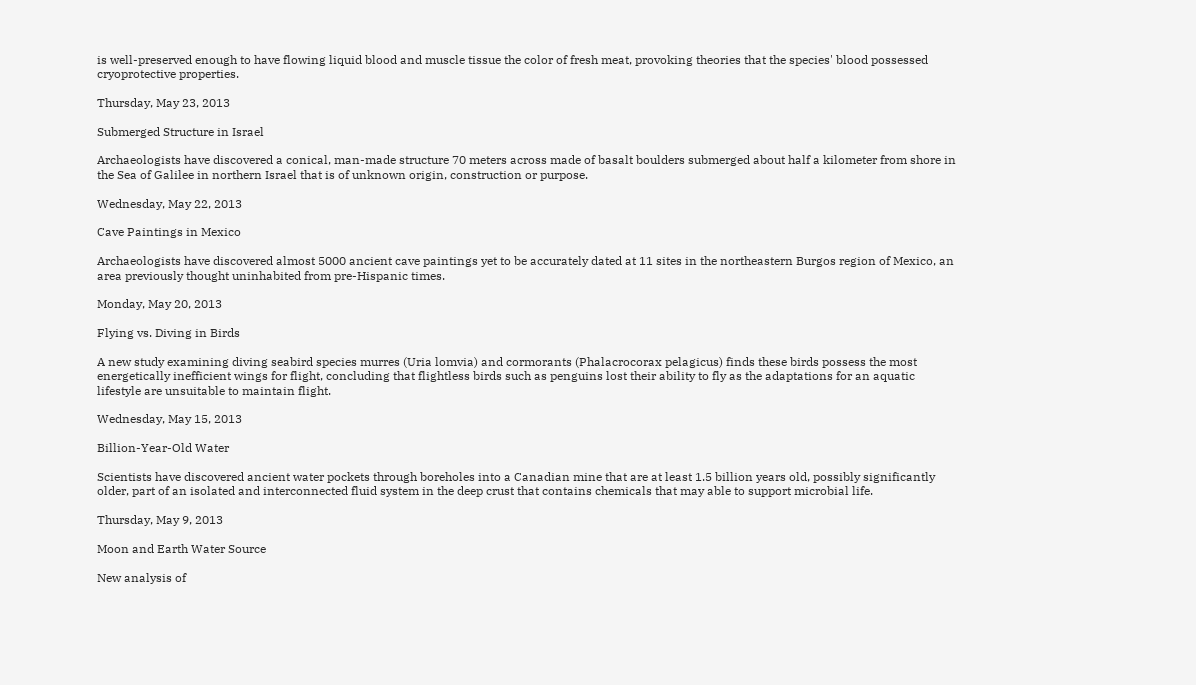is well-preserved enough to have flowing liquid blood and muscle tissue the color of fresh meat, provoking theories that the species' blood possessed cryoprotective properties.

Thursday, May 23, 2013

Submerged Structure in Israel

Archaeologists have discovered a conical, man-made structure 70 meters across made of basalt boulders submerged about half a kilometer from shore in the Sea of Galilee in northern Israel that is of unknown origin, construction or purpose.

Wednesday, May 22, 2013

Cave Paintings in Mexico

Archaeologists have discovered almost 5000 ancient cave paintings yet to be accurately dated at 11 sites in the northeastern Burgos region of Mexico, an area previously thought uninhabited from pre-Hispanic times.

Monday, May 20, 2013

Flying vs. Diving in Birds

A new study examining diving seabird species murres (Uria lomvia) and cormorants (Phalacrocorax pelagicus) finds these birds possess the most energetically inefficient wings for flight, concluding that flightless birds such as penguins lost their ability to fly as the adaptations for an aquatic lifestyle are unsuitable to maintain flight.

Wednesday, May 15, 2013

Billion-Year-Old Water

Scientists have discovered ancient water pockets through boreholes into a Canadian mine that are at least 1.5 billion years old, possibly significantly older, part of an isolated and interconnected fluid system in the deep crust that contains chemicals that may able to support microbial life.

Thursday, May 9, 2013

Moon and Earth Water Source

New analysis of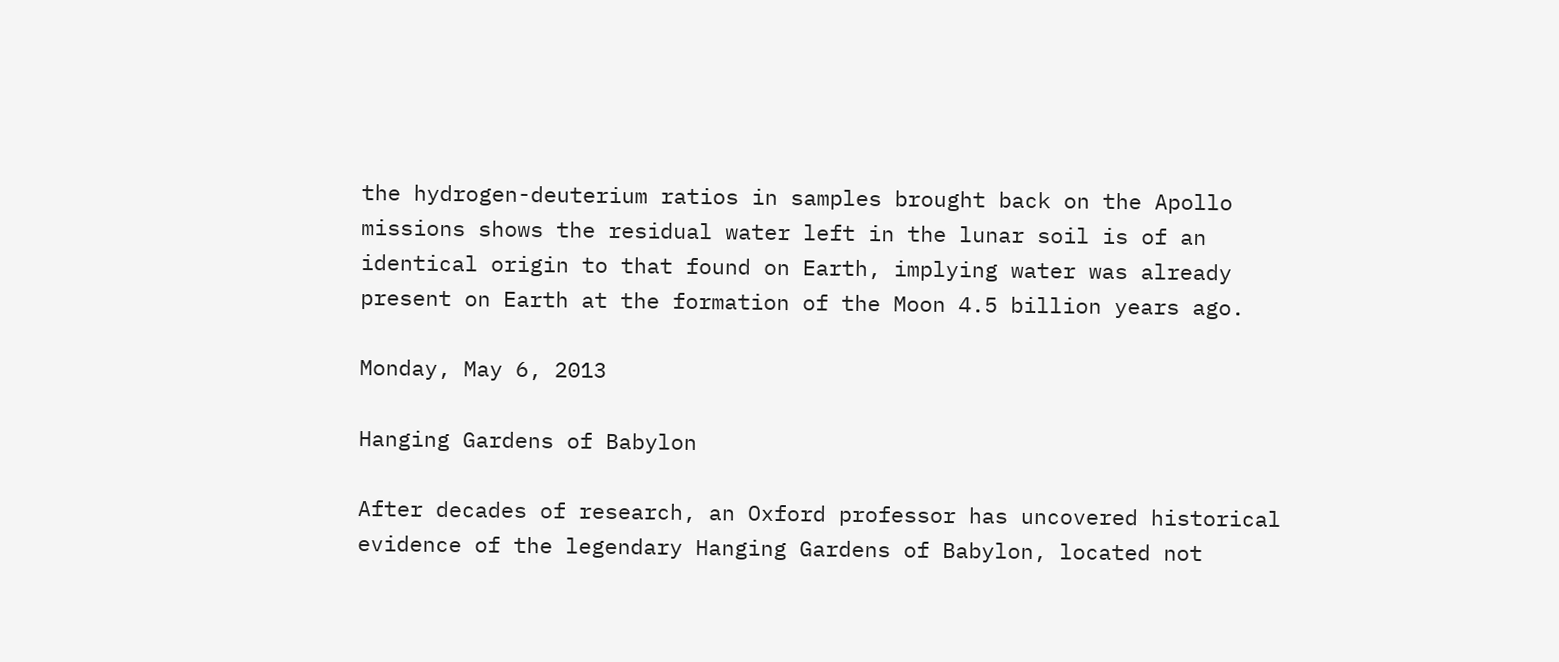the hydrogen-deuterium ratios in samples brought back on the Apollo missions shows the residual water left in the lunar soil is of an identical origin to that found on Earth, implying water was already present on Earth at the formation of the Moon 4.5 billion years ago.

Monday, May 6, 2013

Hanging Gardens of Babylon

After decades of research, an Oxford professor has uncovered historical evidence of the legendary Hanging Gardens of Babylon, located not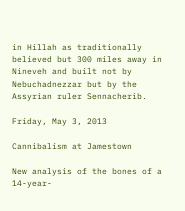in Hillah as traditionally believed but 300 miles away in Nineveh and built not by Nebuchadnezzar but by the Assyrian ruler Sennacherib.

Friday, May 3, 2013

Cannibalism at Jamestown

New analysis of the bones of a 14-year-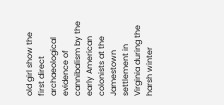old girl show the first direct archaeological evidence of cannibalism by the early American colonists at the Jamestown settlement in Virginia during the harsh winter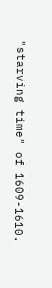"starving time" of 1609-1610.